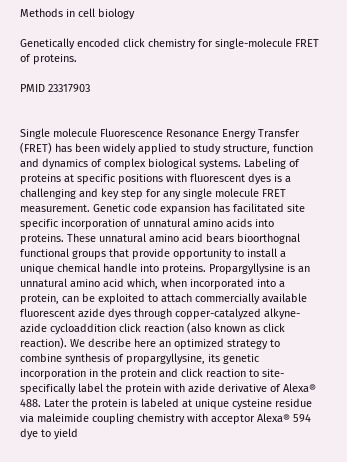Methods in cell biology

Genetically encoded click chemistry for single-molecule FRET of proteins.

PMID 23317903


Single molecule Fluorescence Resonance Energy Transfer (FRET) has been widely applied to study structure, function and dynamics of complex biological systems. Labeling of proteins at specific positions with fluorescent dyes is a challenging and key step for any single molecule FRET measurement. Genetic code expansion has facilitated site specific incorporation of unnatural amino acids into proteins. These unnatural amino acid bears bioorthognal functional groups that provide opportunity to install a unique chemical handle into proteins. Propargyllysine is an unnatural amino acid which, when incorporated into a protein, can be exploited to attach commercially available fluorescent azide dyes through copper-catalyzed alkyne-azide cycloaddition click reaction (also known as click reaction). We describe here an optimized strategy to combine synthesis of propargyllysine, its genetic incorporation in the protein and click reaction to site-specifically label the protein with azide derivative of Alexa® 488. Later the protein is labeled at unique cysteine residue via maleimide coupling chemistry with acceptor Alexa® 594 dye to yield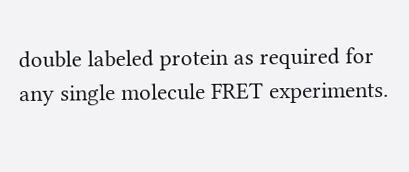double labeled protein as required for any single molecule FRET experiments.